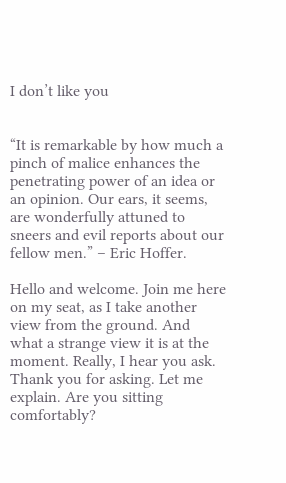I don’t like you


“It is remarkable by how much a pinch of malice enhances the penetrating power of an idea or an opinion. Our ears, it seems, are wonderfully attuned to sneers and evil reports about our fellow men.” – Eric Hoffer.

Hello and welcome. Join me here on my seat, as I take another view from the ground. And what a strange view it is at the moment. Really, I hear you ask. Thank you for asking. Let me explain. Are you sitting comfortably?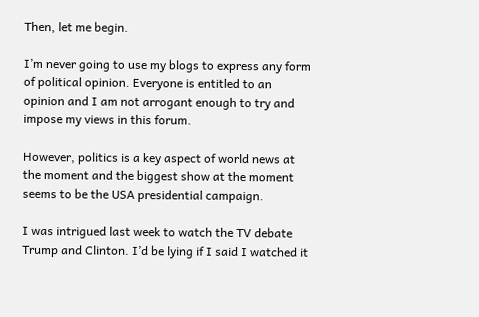Then, let me begin.

I’m never going to use my blogs to express any form of political opinion. Everyone is entitled to an opinion and I am not arrogant enough to try and impose my views in this forum.

However, politics is a key aspect of world news at the moment and the biggest show at the moment seems to be the USA presidential campaign.

I was intrigued last week to watch the TV debate Trump and Clinton. I’d be lying if I said I watched it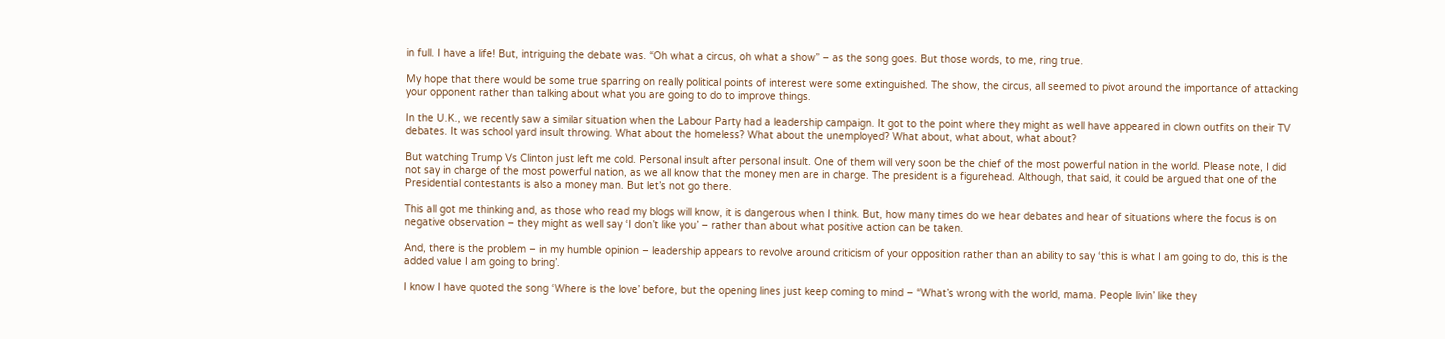in full. I have a life! But, intriguing the debate was. “Oh what a circus, oh what a show” – as the song goes. But those words, to me, ring true.

My hope that there would be some true sparring on really political points of interest were some extinguished. The show, the circus, all seemed to pivot around the importance of attacking your opponent rather than talking about what you are going to do to improve things.

In the U.K., we recently saw a similar situation when the Labour Party had a leadership campaign. It got to the point where they might as well have appeared in clown outfits on their TV debates. It was school yard insult throwing. What about the homeless? What about the unemployed? What about, what about, what about?

But watching Trump Vs Clinton just left me cold. Personal insult after personal insult. One of them will very soon be the chief of the most powerful nation in the world. Please note, I did not say in charge of the most powerful nation, as we all know that the money men are in charge. The president is a figurehead. Although, that said, it could be argued that one of the Presidential contestants is also a money man. But let’s not go there.

This all got me thinking and, as those who read my blogs will know, it is dangerous when I think. But, how many times do we hear debates and hear of situations where the focus is on negative observation – they might as well say ‘I don’t like you’ – rather than about what positive action can be taken.

And, there is the problem – in my humble opinion – leadership appears to revolve around criticism of your opposition rather than an ability to say ‘this is what I am going to do, this is the added value I am going to bring’.

I know I have quoted the song ‘Where is the love’ before, but the opening lines just keep coming to mind – “What’s wrong with the world, mama. People livin’ like they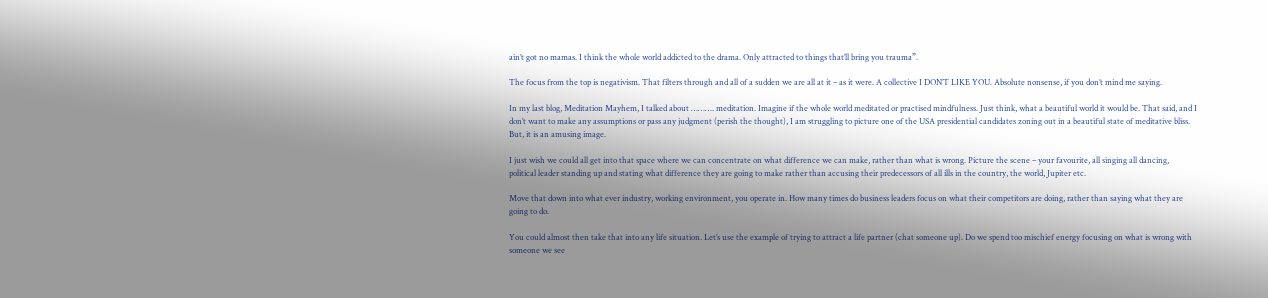ain’t got no mamas. I think the whole world addicted to the drama. Only attracted to things that’ll bring you trauma”.

The focus from the top is negativism. That filters through and all of a sudden we are all at it – as it were. A collective I DON’T LIKE YOU. Absolute nonsense, if you don’t mind me saying.

In my last blog, Meditation Mayhem, I talked about ………. meditation. Imagine if the whole world meditated or practised mindfulness. Just think, what a beautiful world it would be. That said, and I don’t want to make any assumptions or pass any judgment (perish the thought), I am struggling to picture one of the USA presidential candidates zoning out in a beautiful state of meditative bliss. But, it is an amusing image.

I just wish we could all get into that space where we can concentrate on what difference we can make, rather than what is wrong. Picture the scene – your favourite, all singing all dancing, political leader standing up and stating what difference they are going to make rather than accusing their predecessors of all ills in the country, the world, Jupiter etc.

Move that down into what ever industry, working environment, you operate in. How many times do business leaders focus on what their competitors are doing, rather than saying what they are going to do.

You could almost then take that into any life situation. Let’s use the example of trying to attract a life partner (chat someone up). Do we spend too mischief energy focusing on what is wrong with someone we see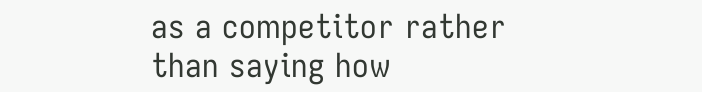as a competitor rather than saying how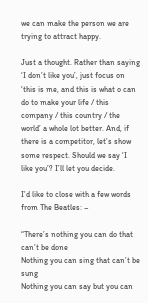we can make the person we are trying to attract happy.

Just a thought. Rather than saying ‘I don’t like you’, just focus on ‘this is me, and this is what o can do to make your life / this company / this country / the world’ a whole lot better. And, if there is a competitor, let’s show some respect. Should we say ‘I like you’? I’ll let you decide.

I’d like to close with a few words from The Beatles: –

“There’s nothing you can do that can’t be done
Nothing you can sing that can’t be sung
Nothing you can say but you can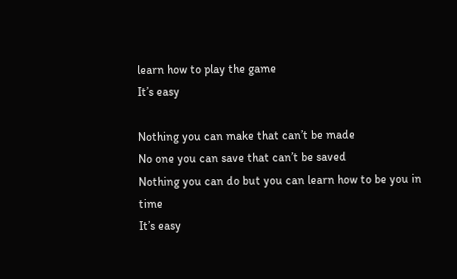learn how to play the game
It’s easy

Nothing you can make that can’t be made
No one you can save that can’t be saved
Nothing you can do but you can learn how to be you in time
It’s easy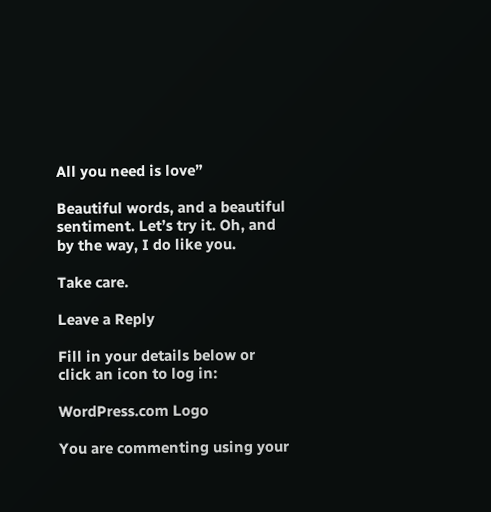All you need is love”

Beautiful words, and a beautiful sentiment. Let’s try it. Oh, and by the way, I do like you.

Take care.

Leave a Reply

Fill in your details below or click an icon to log in:

WordPress.com Logo

You are commenting using your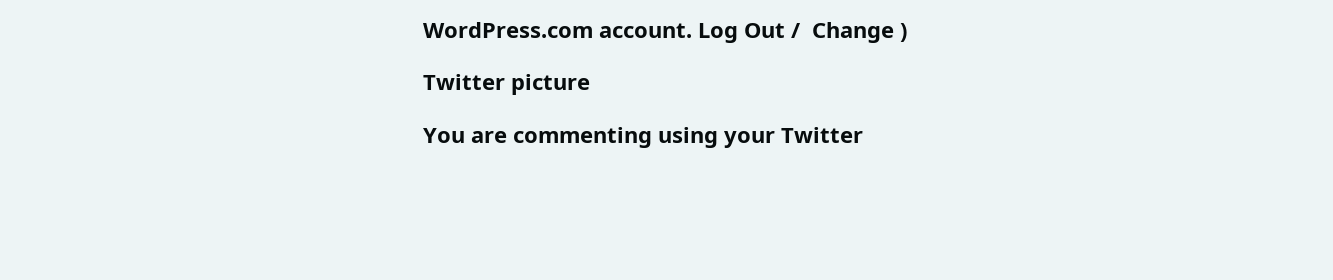WordPress.com account. Log Out /  Change )

Twitter picture

You are commenting using your Twitter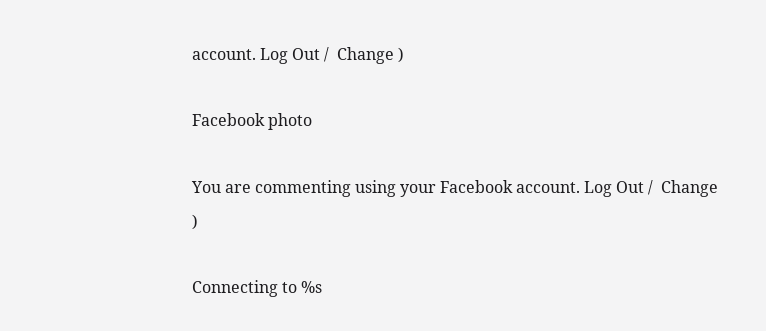account. Log Out /  Change )

Facebook photo

You are commenting using your Facebook account. Log Out /  Change )

Connecting to %s